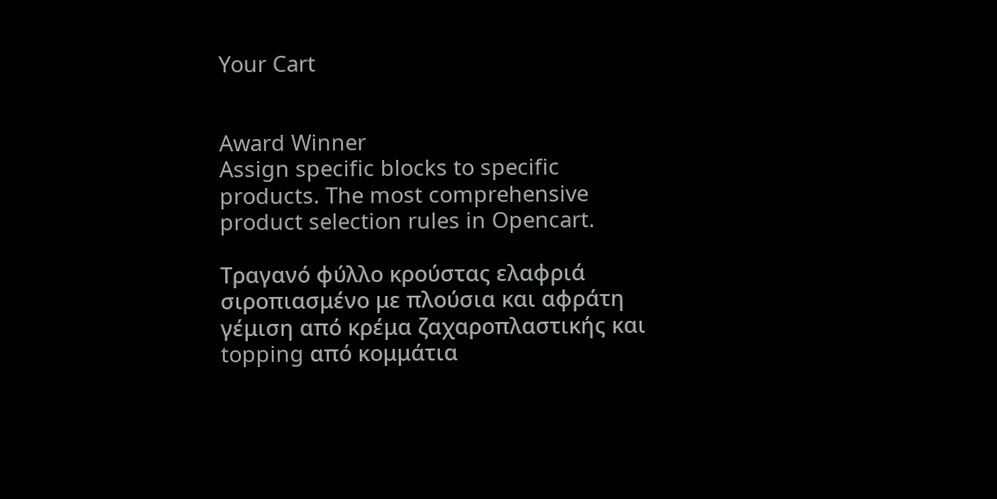Your Cart


Award Winner
Assign specific blocks to specific products. The most comprehensive product selection rules in Opencart.

Τραγανό φύλλο κρούστας ελαφριά σιροπιασμένο με πλούσια και αφράτη γέμιση από κρέμα ζαχαροπλαστικής και topping από κομμάτια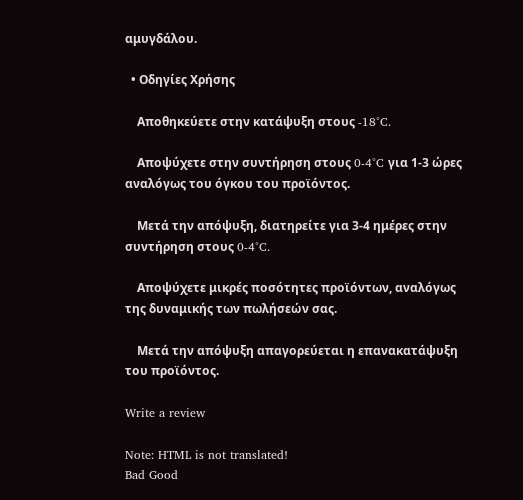αμυγδάλου.

  • Οδηγίες Χρήσης

    Αποθηκεύετε στην κατάψυξη στους -18°C.

    Αποψύχετε στην συντήρηση στους 0-4°C για 1-3 ώρες αναλόγως του όγκου του προϊόντος.

    Μετά την απόψυξη, διατηρείτε για 3-4 ημέρες στην συντήρηση στους 0-4°C.

    Αποψύχετε μικρές ποσότητες προϊόντων, αναλόγως της δυναμικής των πωλήσεών σας.

    Μετά την απόψυξη απαγορεύεται η επανακατάψυξη του προϊόντος.

Write a review

Note: HTML is not translated!
Bad Good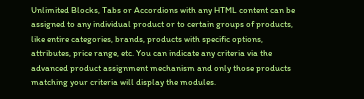Unlimited Blocks, Tabs or Accordions with any HTML content can be assigned to any individual product or to certain groups of products, like entire categories, brands, products with specific options, attributes, price range, etc. You can indicate any criteria via the advanced product assignment mechanism and only those products matching your criteria will display the modules.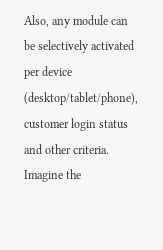Also, any module can be selectively activated per device (desktop/tablet/phone), customer login status and other criteria. Imagine the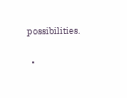possibilities.

  •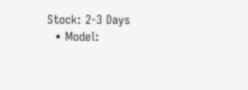Stock: 2-3 Days
  • Model: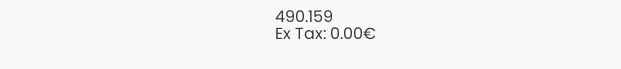490.159
Ex Tax: 0.00€